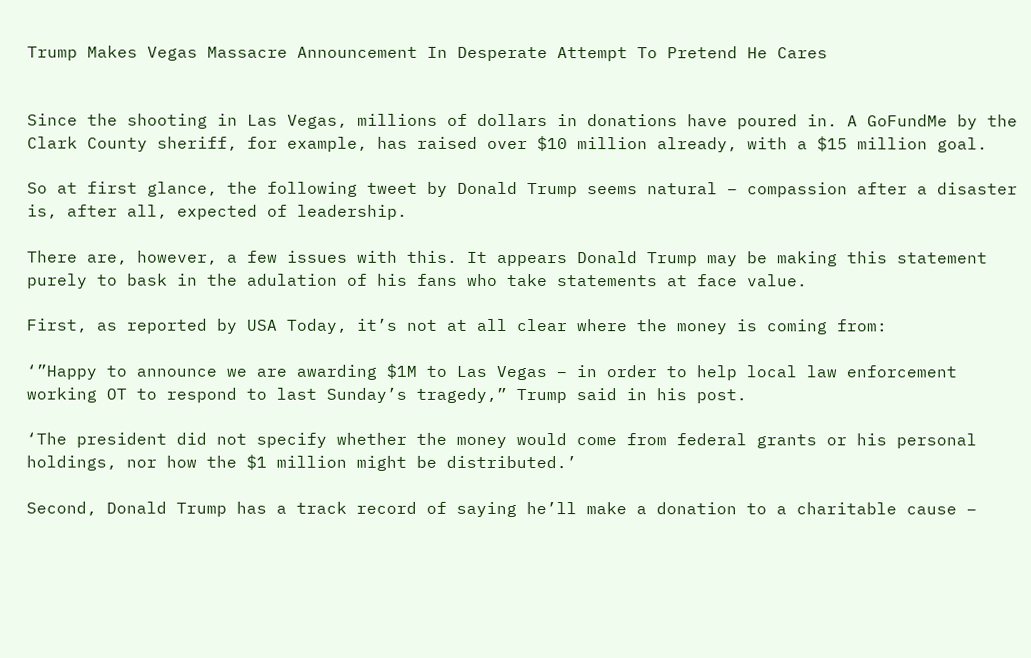Trump Makes Vegas Massacre Announcement In Desperate Attempt To Pretend He Cares


Since the shooting in Las Vegas, millions of dollars in donations have poured in. A GoFundMe by the Clark County sheriff, for example, has raised over $10 million already, with a $15 million goal.

So at first glance, the following tweet by Donald Trump seems natural – compassion after a disaster is, after all, expected of leadership.

There are, however, a few issues with this. It appears Donald Trump may be making this statement purely to bask in the adulation of his fans who take statements at face value.

First, as reported by USA Today, it’s not at all clear where the money is coming from:

‘”Happy to announce we are awarding $1M to Las Vegas – in order to help local law enforcement working OT to respond to last Sunday’s tragedy,” Trump said in his post.

‘The president did not specify whether the money would come from federal grants or his personal holdings, nor how the $1 million might be distributed.’

Second, Donald Trump has a track record of saying he’ll make a donation to a charitable cause –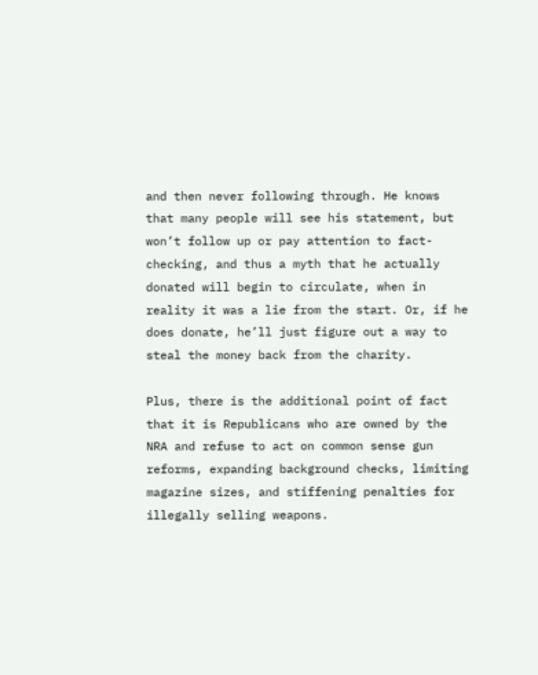and then never following through. He knows that many people will see his statement, but won’t follow up or pay attention to fact-checking, and thus a myth that he actually donated will begin to circulate, when in reality it was a lie from the start. Or, if he does donate, he’ll just figure out a way to steal the money back from the charity.

Plus, there is the additional point of fact that it is Republicans who are owned by the NRA and refuse to act on common sense gun reforms, expanding background checks, limiting magazine sizes, and stiffening penalties for illegally selling weapons.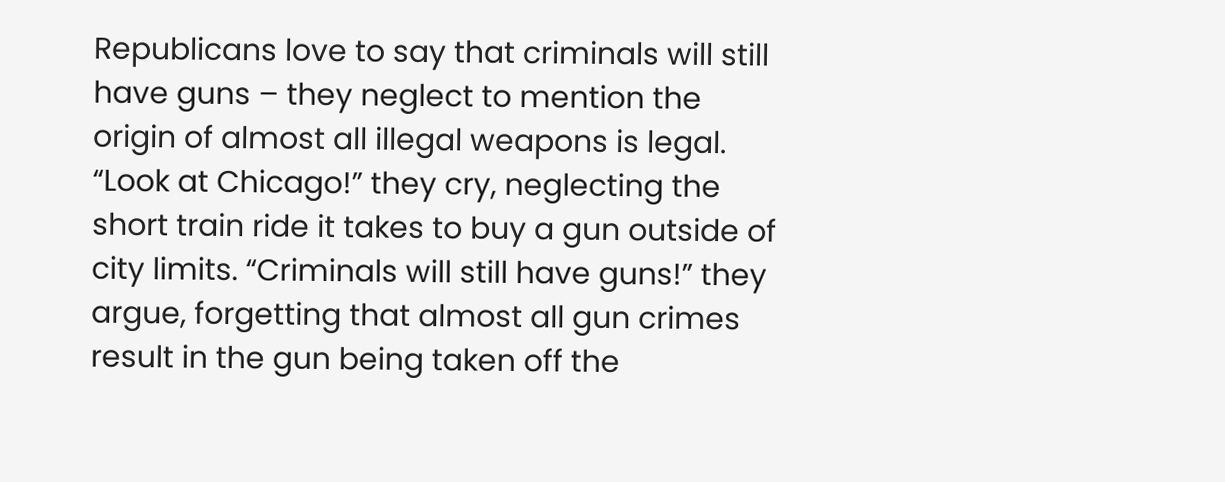Republicans love to say that criminals will still have guns – they neglect to mention the origin of almost all illegal weapons is legal. “Look at Chicago!” they cry, neglecting the short train ride it takes to buy a gun outside of city limits. “Criminals will still have guns!” they argue, forgetting that almost all gun crimes result in the gun being taken off the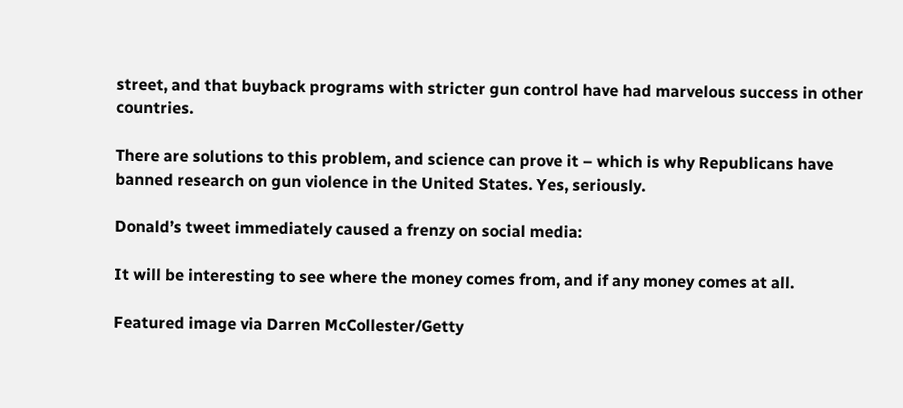street, and that buyback programs with stricter gun control have had marvelous success in other countries.

There are solutions to this problem, and science can prove it – which is why Republicans have banned research on gun violence in the United States. Yes, seriously.

Donald’s tweet immediately caused a frenzy on social media:

It will be interesting to see where the money comes from, and if any money comes at all.

Featured image via Darren McCollester/Getty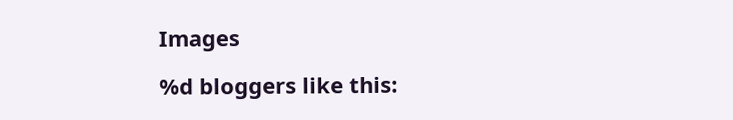Images

%d bloggers like this: